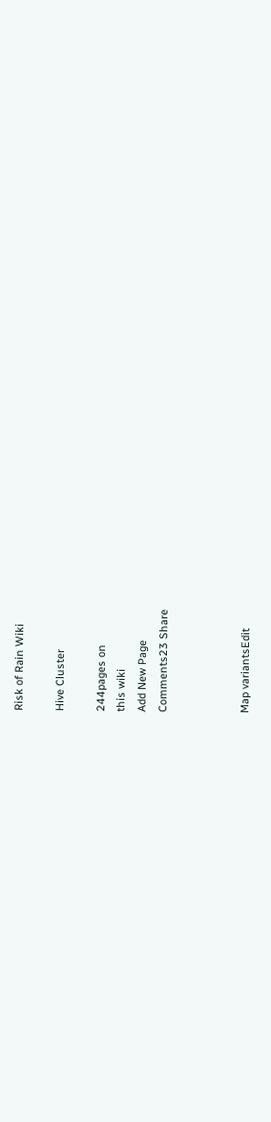Risk of Rain Wiki

Hive Cluster

244pages on
this wiki
Add New Page
Comments23 Share



Map variantsEdit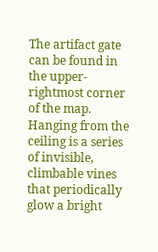The artifact gate can be found in the upper-rightmost corner of the map. Hanging from the ceiling is a series of invisible, climbable vines that periodically glow a bright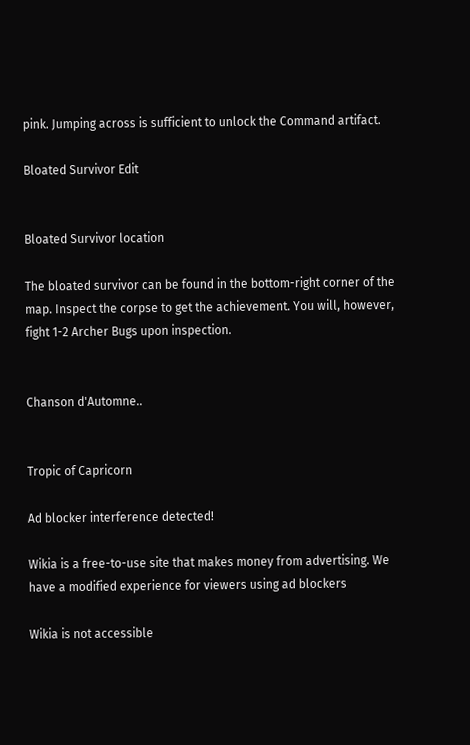pink. Jumping across is sufficient to unlock the Command artifact.

Bloated Survivor Edit


Bloated Survivor location

The bloated survivor can be found in the bottom-right corner of the map. Inspect the corpse to get the achievement. You will, however, fight 1-2 Archer Bugs upon inspection.


Chanson d'Automne..


Tropic of Capricorn

Ad blocker interference detected!

Wikia is a free-to-use site that makes money from advertising. We have a modified experience for viewers using ad blockers

Wikia is not accessible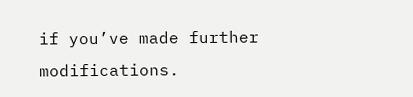if you’ve made further modifications.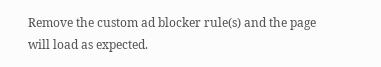Remove the custom ad blocker rule(s) and the page will load as expected.